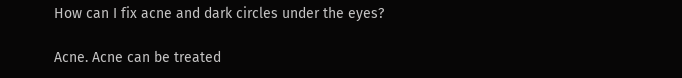How can I fix acne and dark circles under the eyes?

Acne. Acne can be treated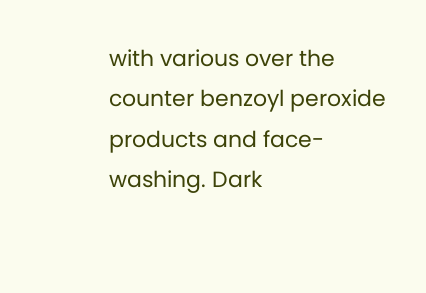with various over the counter benzoyl peroxide products and face-washing. Dark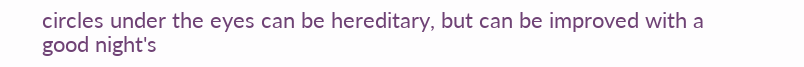circles under the eyes can be hereditary, but can be improved with a good night's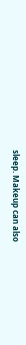sleep. Makeup can also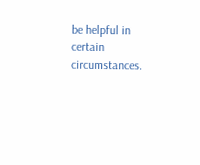be helpful in certain circumstances.